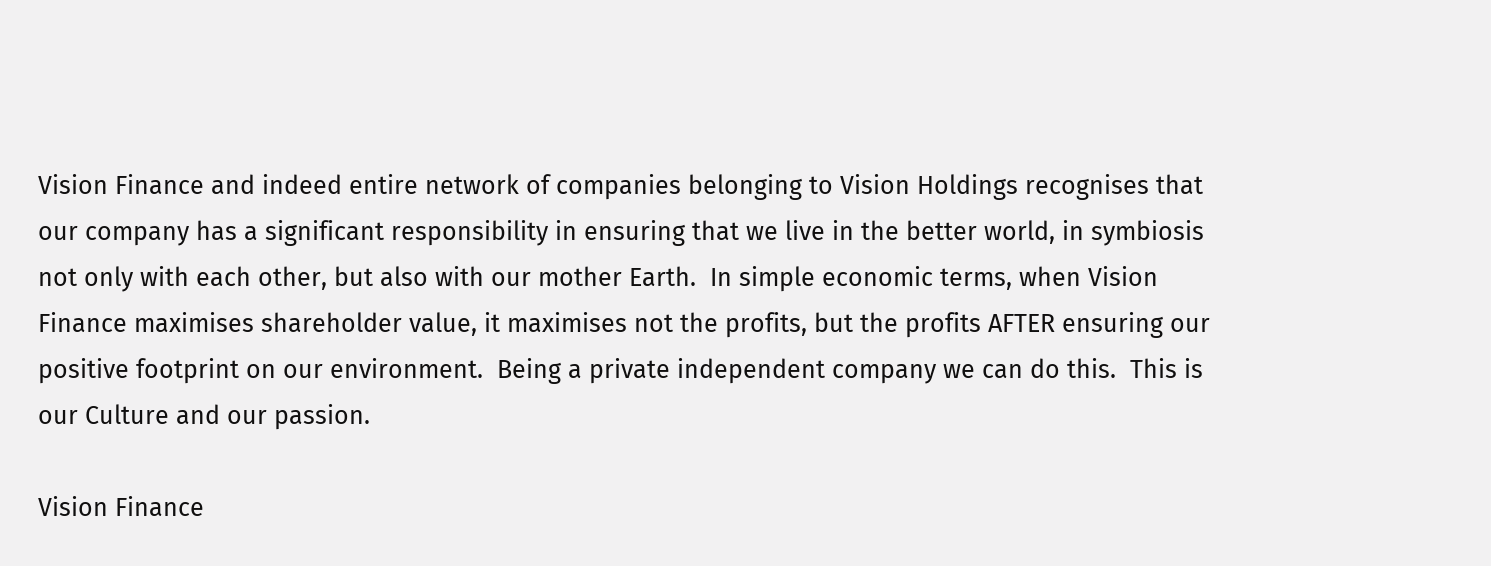Vision Finance and indeed entire network of companies belonging to Vision Holdings recognises that our company has a significant responsibility in ensuring that we live in the better world, in symbiosis not only with each other, but also with our mother Earth.  In simple economic terms, when Vision Finance maximises shareholder value, it maximises not the profits, but the profits AFTER ensuring our positive footprint on our environment.  Being a private independent company we can do this.  This is our Culture and our passion.

Vision Finance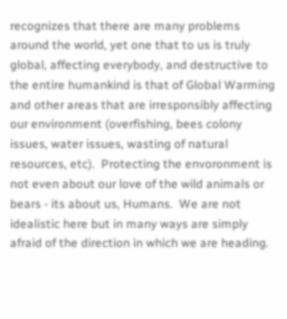recognizes that there are many problems around the world, yet one that to us is truly global, affecting everybody, and destructive to the entire humankind is that of Global Warming and other areas that are irresponsibly affecting our environment (overfishing, bees colony issues, water issues, wasting of natural resources, etc).  Protecting the envoronment is not even about our love of the wild animals or bears - its about us, Humans.  We are not idealistic here but in many ways are simply afraid of the direction in which we are heading.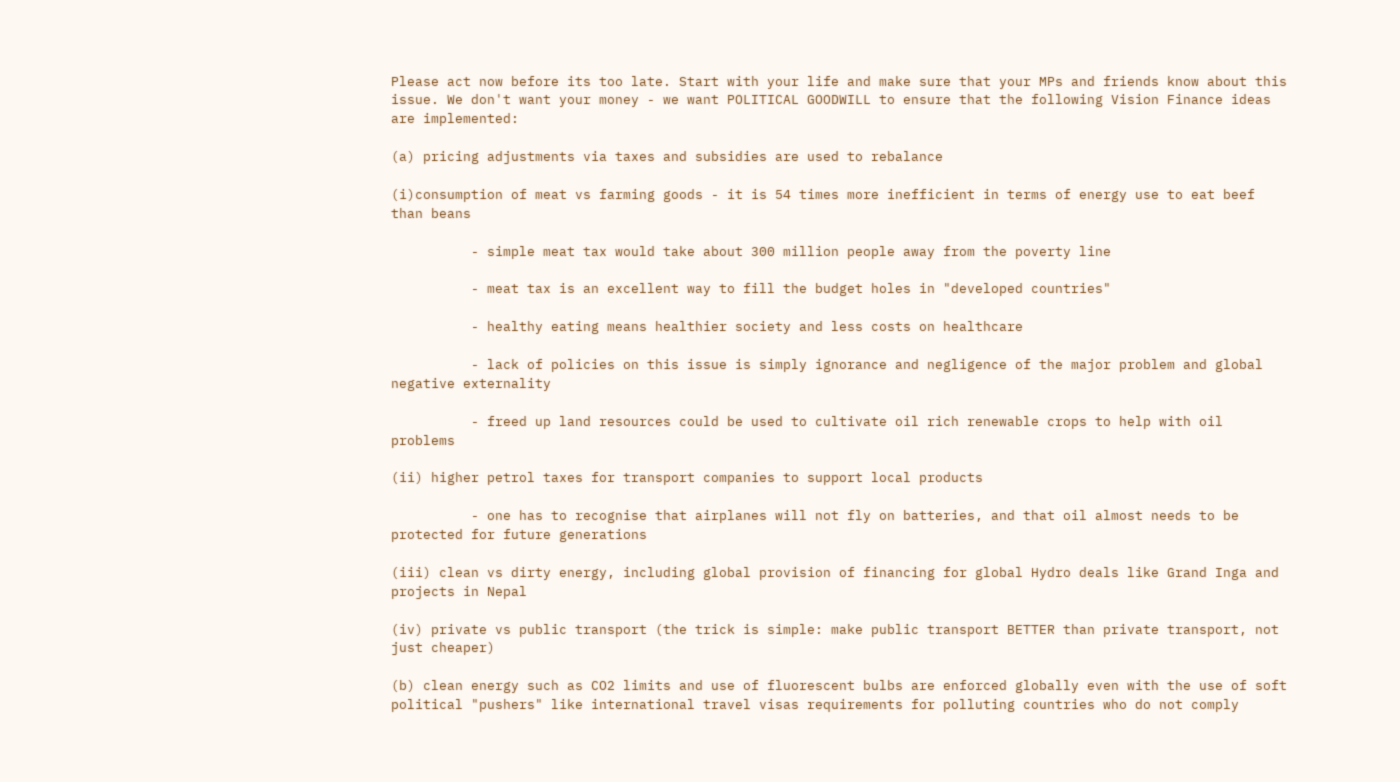Please act now before its too late. Start with your life and make sure that your MPs and friends know about this issue. We don't want your money - we want POLITICAL GOODWILL to ensure that the following Vision Finance ideas are implemented:

(a) pricing adjustments via taxes and subsidies are used to rebalance

(i)consumption of meat vs farming goods - it is 54 times more inefficient in terms of energy use to eat beef than beans

          - simple meat tax would take about 300 million people away from the poverty line

          - meat tax is an excellent way to fill the budget holes in "developed countries"

          - healthy eating means healthier society and less costs on healthcare

          - lack of policies on this issue is simply ignorance and negligence of the major problem and global negative externality

          - freed up land resources could be used to cultivate oil rich renewable crops to help with oil problems

(ii) higher petrol taxes for transport companies to support local products

          - one has to recognise that airplanes will not fly on batteries, and that oil almost needs to be protected for future generations

(iii) clean vs dirty energy, including global provision of financing for global Hydro deals like Grand Inga and projects in Nepal

(iv) private vs public transport (the trick is simple: make public transport BETTER than private transport, not just cheaper)

(b) clean energy such as CO2 limits and use of fluorescent bulbs are enforced globally even with the use of soft political "pushers" like international travel visas requirements for polluting countries who do not comply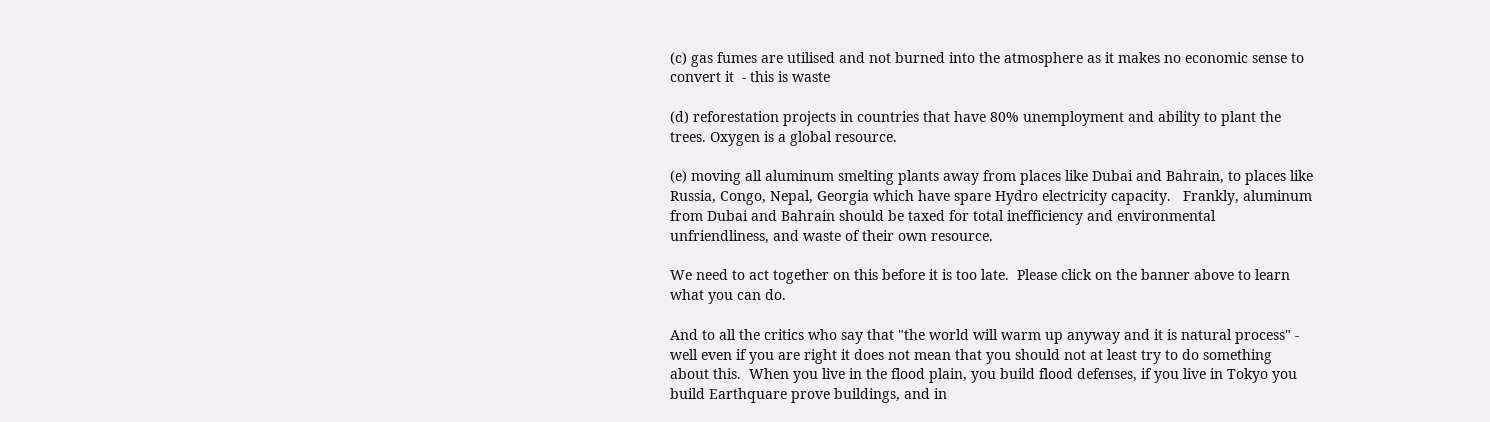(c) gas fumes are utilised and not burned into the atmosphere as it makes no economic sense to convert it  - this is waste

(d) reforestation projects in countries that have 80% unemployment and ability to plant the trees. Oxygen is a global resource.

(e) moving all aluminum smelting plants away from places like Dubai and Bahrain, to places like Russia, Congo, Nepal, Georgia which have spare Hydro electricity capacity.   Frankly, aluminum from Dubai and Bahrain should be taxed for total inefficiency and environmental unfriendliness, and waste of their own resource.

We need to act together on this before it is too late.  Please click on the banner above to learn what you can do.

And to all the critics who say that "the world will warm up anyway and it is natural process" - well even if you are right it does not mean that you should not at least try to do something about this.  When you live in the flood plain, you build flood defenses, if you live in Tokyo you build Earthquare prove buildings, and in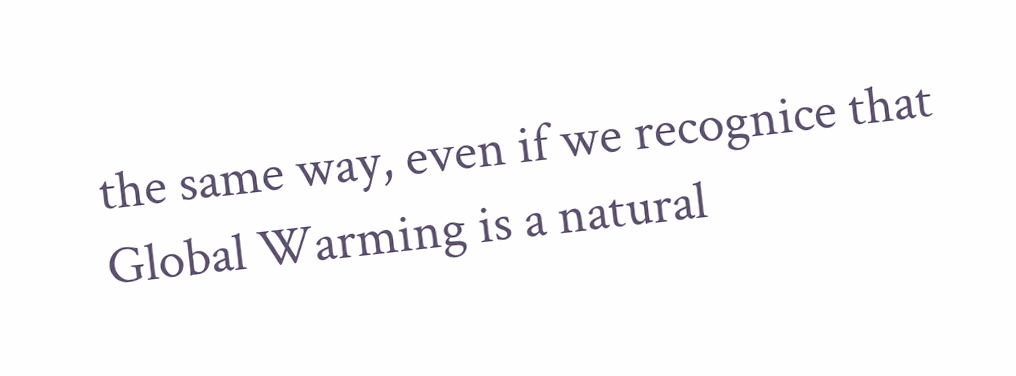the same way, even if we recognice that Global Warming is a natural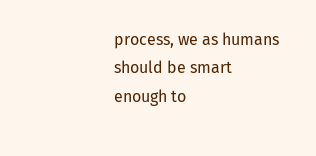process, we as humans should be smart enough to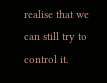realise that we can still try to control it.